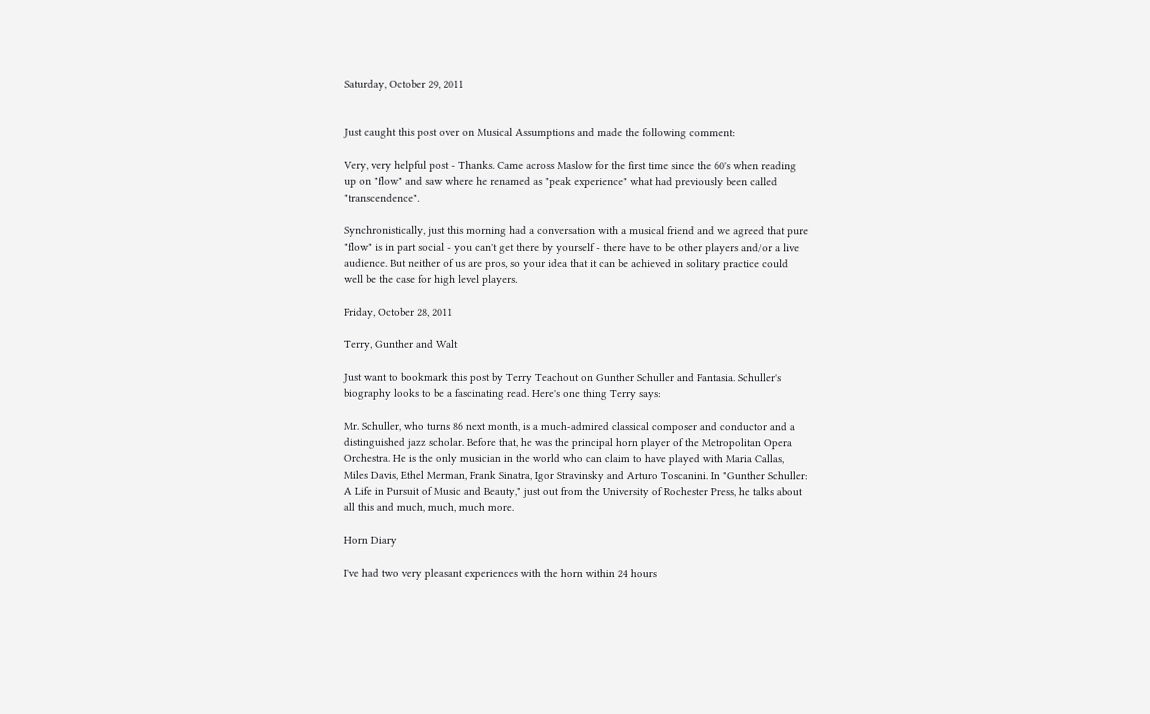Saturday, October 29, 2011


Just caught this post over on Musical Assumptions and made the following comment:

Very, very helpful post - Thanks. Came across Maslow for the first time since the 60's when reading up on "flow" and saw where he renamed as "peak experience" what had previously been called "transcendence".

Synchronistically, just this morning had a conversation with a musical friend and we agreed that pure "flow" is in part social - you can't get there by yourself - there have to be other players and/or a live audience. But neither of us are pros, so your idea that it can be achieved in solitary practice could well be the case for high level players.

Friday, October 28, 2011

Terry, Gunther and Walt

Just want to bookmark this post by Terry Teachout on Gunther Schuller and Fantasia. Schuller's biography looks to be a fascinating read. Here's one thing Terry says:

Mr. Schuller, who turns 86 next month, is a much-admired classical composer and conductor and a distinguished jazz scholar. Before that, he was the principal horn player of the Metropolitan Opera Orchestra. He is the only musician in the world who can claim to have played with Maria Callas, Miles Davis, Ethel Merman, Frank Sinatra, Igor Stravinsky and Arturo Toscanini. In "Gunther Schuller: A Life in Pursuit of Music and Beauty," just out from the University of Rochester Press, he talks about all this and much, much, much more.

Horn Diary

I've had two very pleasant experiences with the horn within 24 hours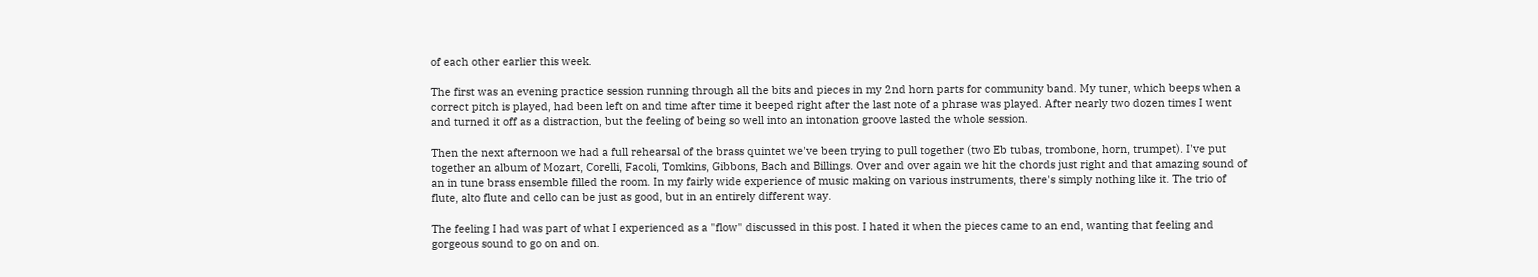of each other earlier this week.

The first was an evening practice session running through all the bits and pieces in my 2nd horn parts for community band. My tuner, which beeps when a correct pitch is played, had been left on and time after time it beeped right after the last note of a phrase was played. After nearly two dozen times I went and turned it off as a distraction, but the feeling of being so well into an intonation groove lasted the whole session.

Then the next afternoon we had a full rehearsal of the brass quintet we've been trying to pull together (two Eb tubas, trombone, horn, trumpet). I've put together an album of Mozart, Corelli, Facoli, Tomkins, Gibbons, Bach and Billings. Over and over again we hit the chords just right and that amazing sound of an in tune brass ensemble filled the room. In my fairly wide experience of music making on various instruments, there's simply nothing like it. The trio of flute, alto flute and cello can be just as good, but in an entirely different way.

The feeling I had was part of what I experienced as a "flow" discussed in this post. I hated it when the pieces came to an end, wanting that feeling and gorgeous sound to go on and on.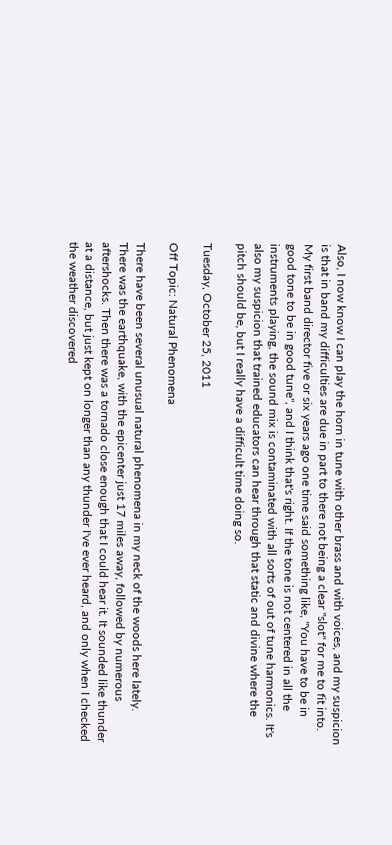Also, I now know I can play the horn in tune with other brass and with voices, and my suspicion is that in band my difficulties are due in part to there not being a clear "slot" for me to fit into. My first band director five or six years ago one time said something like, "You have to be in good tone to be in good tune", and I think that's right. If the tone is not centered in all the instruments playing, the sound mix is contaminated with all sorts of out of tune harmonics. It's also my suspicion that trained educators can hear through that static and divine where the pitch should be, but I really have a difficult time doing so.

Tuesday, October 25, 2011

Off Topic: Natural Phenomena

There have been several unusual natural phenomena in my neck of the woods here lately. There was the earthquake, with the epicenter just 17 miles away, followed by numerous aftershocks. Then there was a tornado close enough that I could hear it. It sounded like thunder at a distance, but just kept on longer than any thunder I've ever heard, and only when I checked the weather discovered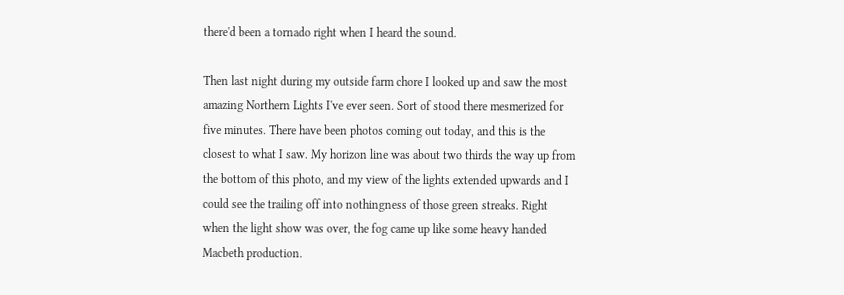there'd been a tornado right when I heard the sound.

Then last night during my outside farm chore I looked up and saw the most amazing Northern Lights I've ever seen. Sort of stood there mesmerized for five minutes. There have been photos coming out today, and this is the closest to what I saw. My horizon line was about two thirds the way up from the bottom of this photo, and my view of the lights extended upwards and I could see the trailing off into nothingness of those green streaks. Right when the light show was over, the fog came up like some heavy handed Macbeth production.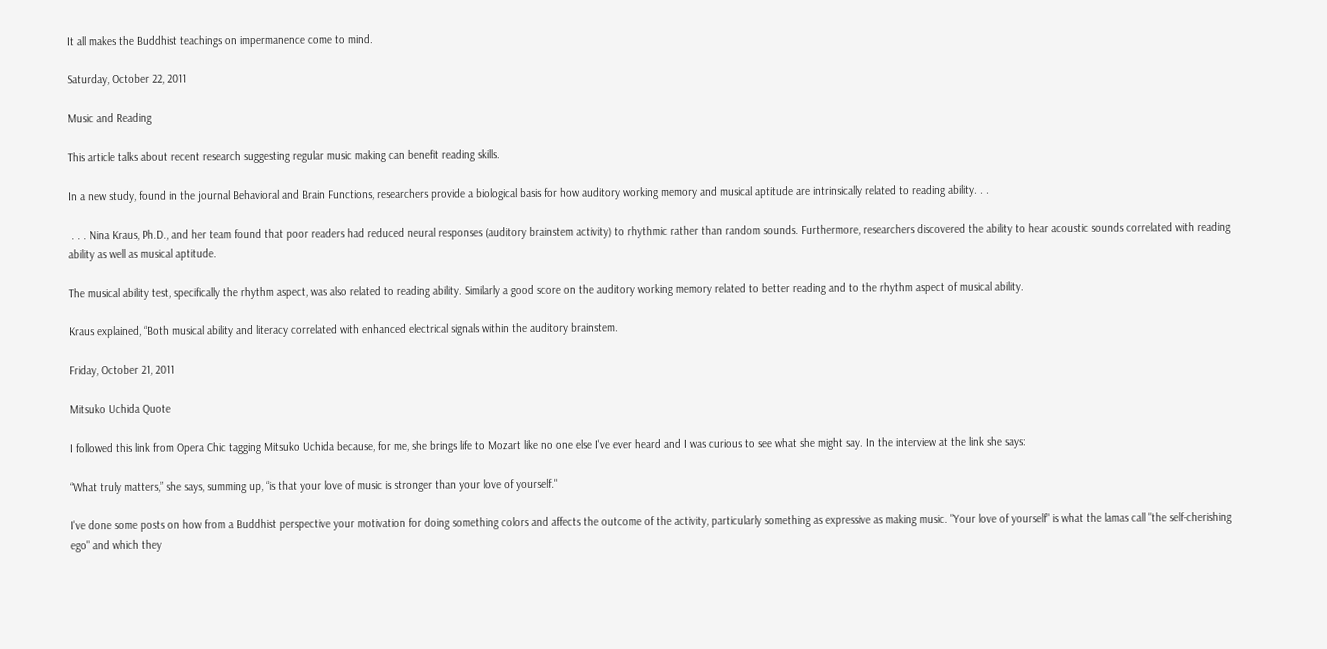It all makes the Buddhist teachings on impermanence come to mind.

Saturday, October 22, 2011

Music and Reading

This article talks about recent research suggesting regular music making can benefit reading skills.

In a new study, found in the journal Behavioral and Brain Functions, researchers provide a biological basis for how auditory working memory and musical aptitude are intrinsically related to reading ability. . .

 . . . Nina Kraus, Ph.D., and her team found that poor readers had reduced neural responses (auditory brainstem activity) to rhythmic rather than random sounds. Furthermore, researchers discovered the ability to hear acoustic sounds correlated with reading ability as well as musical aptitude.

The musical ability test, specifically the rhythm aspect, was also related to reading ability. Similarly a good score on the auditory working memory related to better reading and to the rhythm aspect of musical ability.

Kraus explained, “Both musical ability and literacy correlated with enhanced electrical signals within the auditory brainstem.

Friday, October 21, 2011

Mitsuko Uchida Quote

I followed this link from Opera Chic tagging Mitsuko Uchida because, for me, she brings life to Mozart like no one else I've ever heard and I was curious to see what she might say. In the interview at the link she says:

“What truly matters,” she says, summing up, “is that your love of music is stronger than your love of yourself."

I've done some posts on how from a Buddhist perspective your motivation for doing something colors and affects the outcome of the activity, particularly something as expressive as making music. "Your love of yourself" is what the lamas call "the self-cherishing ego" and which they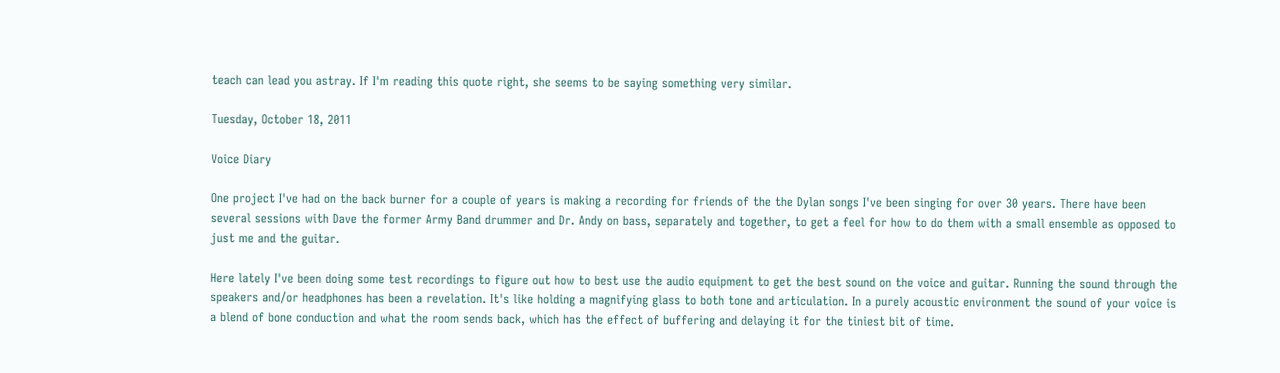teach can lead you astray. If I'm reading this quote right, she seems to be saying something very similar.

Tuesday, October 18, 2011

Voice Diary

One project I've had on the back burner for a couple of years is making a recording for friends of the the Dylan songs I've been singing for over 30 years. There have been several sessions with Dave the former Army Band drummer and Dr. Andy on bass, separately and together, to get a feel for how to do them with a small ensemble as opposed to just me and the guitar.

Here lately I've been doing some test recordings to figure out how to best use the audio equipment to get the best sound on the voice and guitar. Running the sound through the speakers and/or headphones has been a revelation. It's like holding a magnifying glass to both tone and articulation. In a purely acoustic environment the sound of your voice is a blend of bone conduction and what the room sends back, which has the effect of buffering and delaying it for the tiniest bit of time.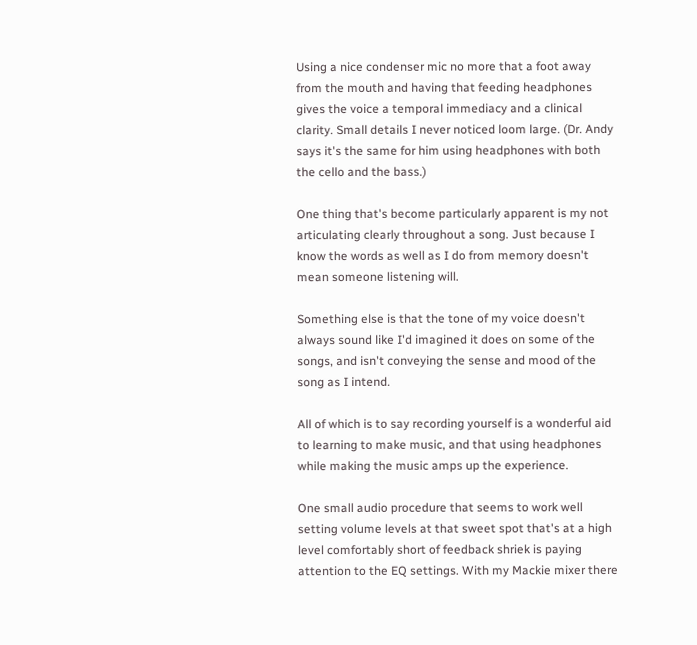Using a nice condenser mic no more that a foot away from the mouth and having that feeding headphones gives the voice a temporal immediacy and a clinical clarity. Small details I never noticed loom large. (Dr. Andy says it's the same for him using headphones with both the cello and the bass.)

One thing that's become particularly apparent is my not articulating clearly throughout a song. Just because I know the words as well as I do from memory doesn't mean someone listening will.

Something else is that the tone of my voice doesn't always sound like I'd imagined it does on some of the songs, and isn't conveying the sense and mood of the song as I intend.

All of which is to say recording yourself is a wonderful aid to learning to make music, and that using headphones while making the music amps up the experience.

One small audio procedure that seems to work well setting volume levels at that sweet spot that's at a high level comfortably short of feedback shriek is paying attention to the EQ settings. With my Mackie mixer there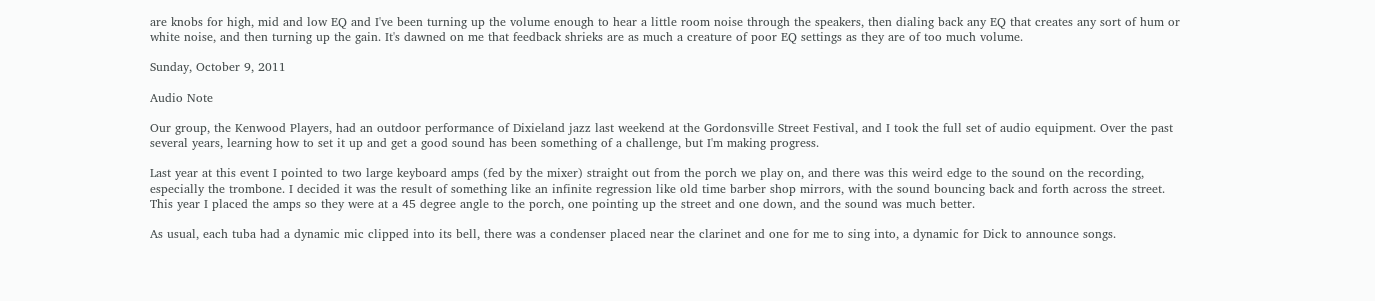are knobs for high, mid and low EQ and I've been turning up the volume enough to hear a little room noise through the speakers, then dialing back any EQ that creates any sort of hum or white noise, and then turning up the gain. It's dawned on me that feedback shrieks are as much a creature of poor EQ settings as they are of too much volume.

Sunday, October 9, 2011

Audio Note

Our group, the Kenwood Players, had an outdoor performance of Dixieland jazz last weekend at the Gordonsville Street Festival, and I took the full set of audio equipment. Over the past several years, learning how to set it up and get a good sound has been something of a challenge, but I'm making progress.

Last year at this event I pointed to two large keyboard amps (fed by the mixer) straight out from the porch we play on, and there was this weird edge to the sound on the recording, especially the trombone. I decided it was the result of something like an infinite regression like old time barber shop mirrors, with the sound bouncing back and forth across the street. This year I placed the amps so they were at a 45 degree angle to the porch, one pointing up the street and one down, and the sound was much better.

As usual, each tuba had a dynamic mic clipped into its bell, there was a condenser placed near the clarinet and one for me to sing into, a dynamic for Dick to announce songs.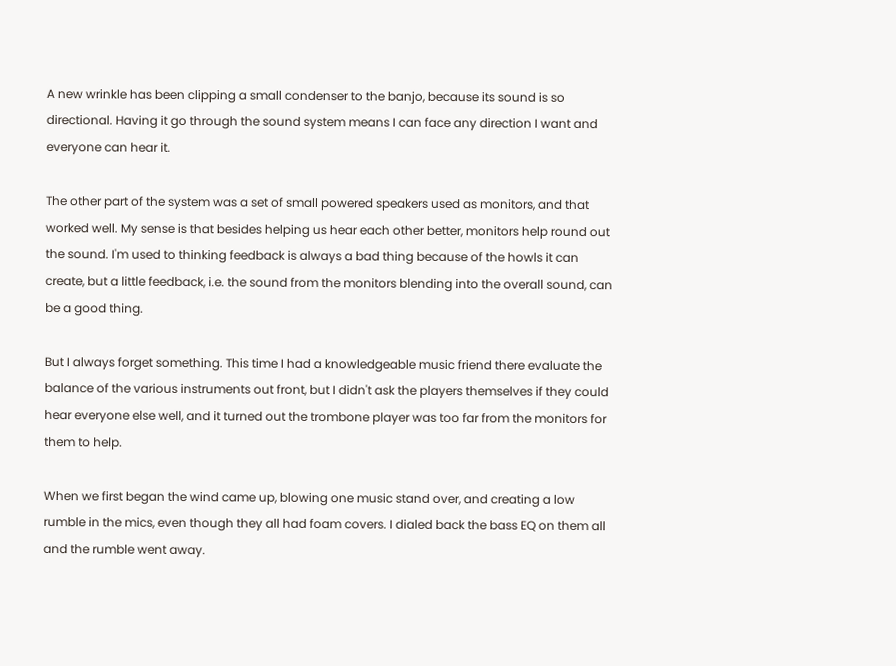A new wrinkle has been clipping a small condenser to the banjo, because its sound is so directional. Having it go through the sound system means I can face any direction I want and everyone can hear it.

The other part of the system was a set of small powered speakers used as monitors, and that worked well. My sense is that besides helping us hear each other better, monitors help round out the sound. I'm used to thinking feedback is always a bad thing because of the howls it can create, but a little feedback, i.e. the sound from the monitors blending into the overall sound, can be a good thing.

But I always forget something. This time I had a knowledgeable music friend there evaluate the balance of the various instruments out front, but I didn't ask the players themselves if they could hear everyone else well, and it turned out the trombone player was too far from the monitors for them to help.

When we first began the wind came up, blowing one music stand over, and creating a low rumble in the mics, even though they all had foam covers. I dialed back the bass EQ on them all and the rumble went away.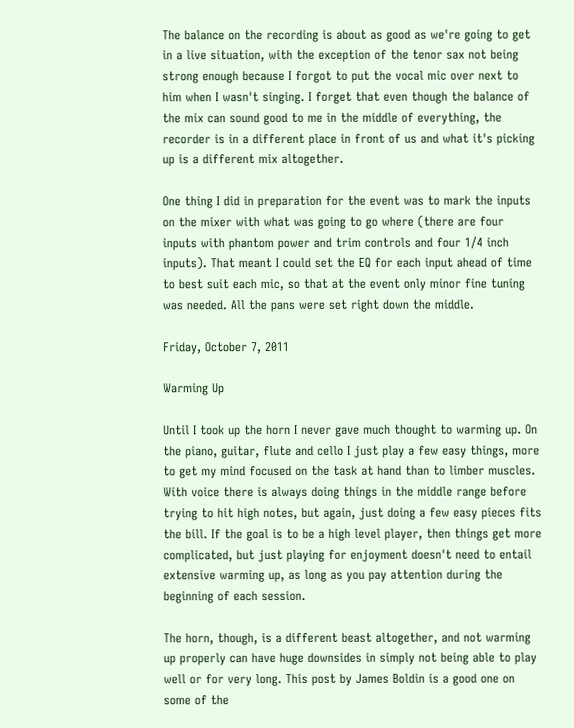The balance on the recording is about as good as we're going to get in a live situation, with the exception of the tenor sax not being strong enough because I forgot to put the vocal mic over next to him when I wasn't singing. I forget that even though the balance of the mix can sound good to me in the middle of everything, the recorder is in a different place in front of us and what it's picking up is a different mix altogether.

One thing I did in preparation for the event was to mark the inputs on the mixer with what was going to go where (there are four inputs with phantom power and trim controls and four 1/4 inch inputs). That meant I could set the EQ for each input ahead of time to best suit each mic, so that at the event only minor fine tuning was needed. All the pans were set right down the middle.

Friday, October 7, 2011

Warming Up

Until I took up the horn I never gave much thought to warming up. On the piano, guitar, flute and cello I just play a few easy things, more to get my mind focused on the task at hand than to limber muscles. With voice there is always doing things in the middle range before trying to hit high notes, but again, just doing a few easy pieces fits the bill. If the goal is to be a high level player, then things get more complicated, but just playing for enjoyment doesn't need to entail extensive warming up, as long as you pay attention during the beginning of each session.

The horn, though, is a different beast altogether, and not warming up properly can have huge downsides in simply not being able to play well or for very long. This post by James Boldin is a good one on some of the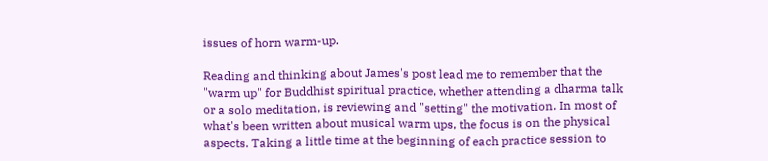issues of horn warm-up.

Reading and thinking about James's post lead me to remember that the "warm up" for Buddhist spiritual practice, whether attending a dharma talk or a solo meditation, is reviewing and "setting" the motivation. In most of what's been written about musical warm ups, the focus is on the physical aspects. Taking a little time at the beginning of each practice session to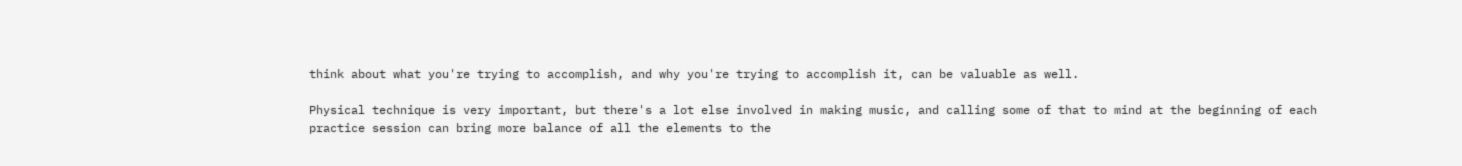think about what you're trying to accomplish, and why you're trying to accomplish it, can be valuable as well.

Physical technique is very important, but there's a lot else involved in making music, and calling some of that to mind at the beginning of each practice session can bring more balance of all the elements to the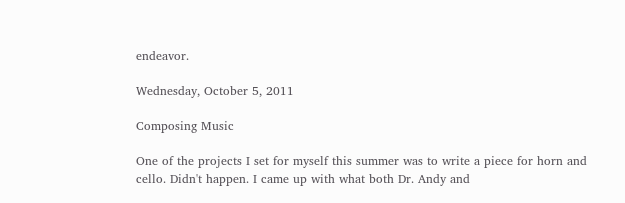endeavor.

Wednesday, October 5, 2011

Composing Music

One of the projects I set for myself this summer was to write a piece for horn and cello. Didn't happen. I came up with what both Dr. Andy and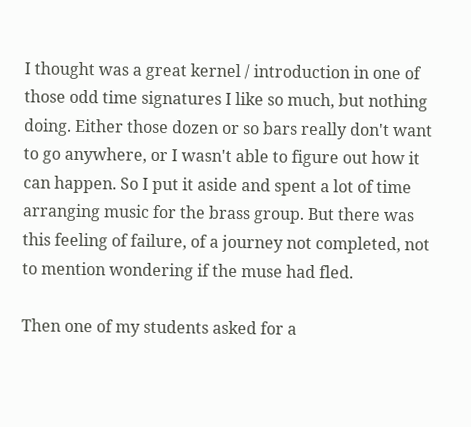I thought was a great kernel / introduction in one of those odd time signatures I like so much, but nothing doing. Either those dozen or so bars really don't want to go anywhere, or I wasn't able to figure out how it can happen. So I put it aside and spent a lot of time arranging music for the brass group. But there was this feeling of failure, of a journey not completed, not to mention wondering if the muse had fled.

Then one of my students asked for a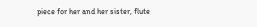piece for her and her sister, flute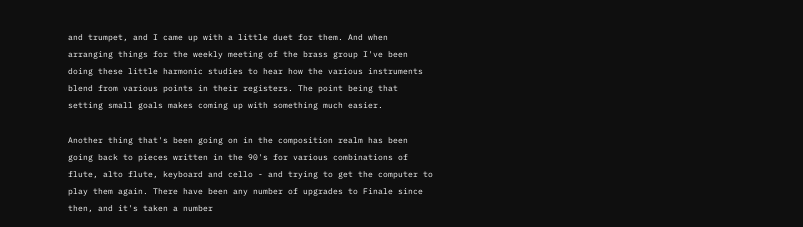and trumpet, and I came up with a little duet for them. And when arranging things for the weekly meeting of the brass group I've been doing these little harmonic studies to hear how the various instruments blend from various points in their registers. The point being that setting small goals makes coming up with something much easier.

Another thing that's been going on in the composition realm has been going back to pieces written in the 90's for various combinations of flute, alto flute, keyboard and cello - and trying to get the computer to play them again. There have been any number of upgrades to Finale since then, and it's taken a number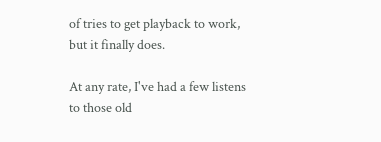of tries to get playback to work, but it finally does.

At any rate, I've had a few listens to those old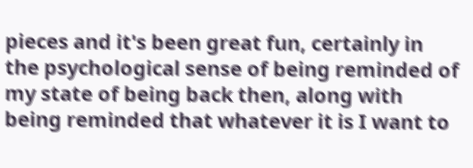pieces and it's been great fun, certainly in the psychological sense of being reminded of my state of being back then, along with being reminded that whatever it is I want to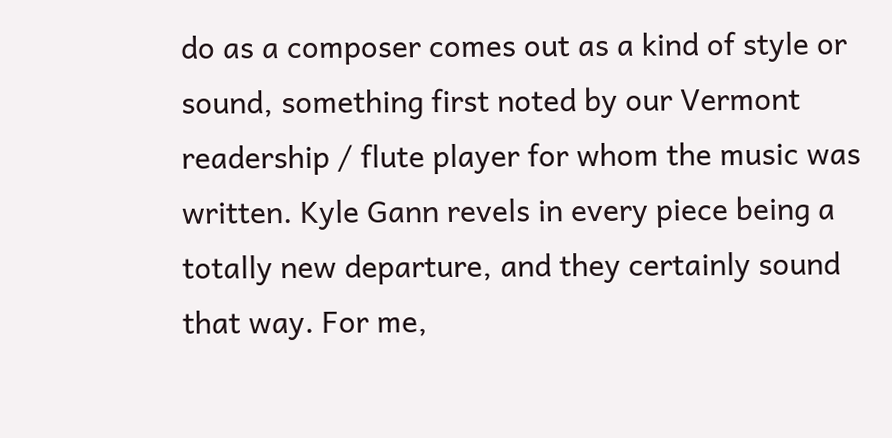do as a composer comes out as a kind of style or sound, something first noted by our Vermont readership / flute player for whom the music was written. Kyle Gann revels in every piece being a totally new departure, and they certainly sound that way. For me,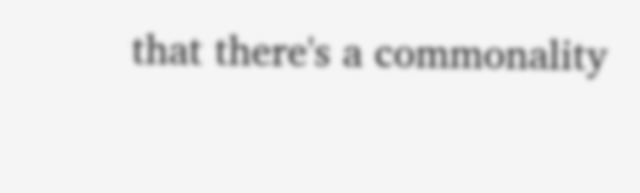that there's a commonality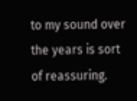to my sound over the years is sort of reassuring.